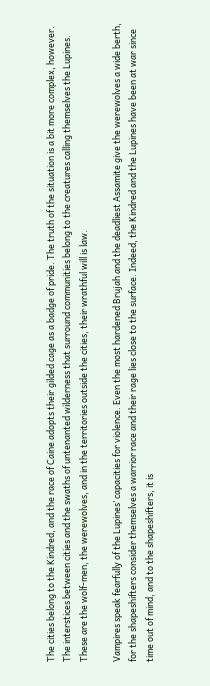The cities belong to the Kindred, and the race of Caine adopts their gilded cage as a badge of pride. The truth of the situation is a bit more complex, however. The interstices between cities and the swaths of untenanted wilderness that surround communities belong to the creatures calling themselves the Lupines. These are the wolf-men, the werewolves, and in the territories outside the cities, their wrathful will is law.

Vampires speak fearfully of the Lupines’ capacities for violence. Even the most hardened Brujah and the deadliest Assamite give the werewolves a wide berth, for the shapeshifters consider themselves a warrior race and their rage lies close to the surface. Indeed, the Kindred and the Lupines have been at war since time out of mind, and to the shapeshifters, it is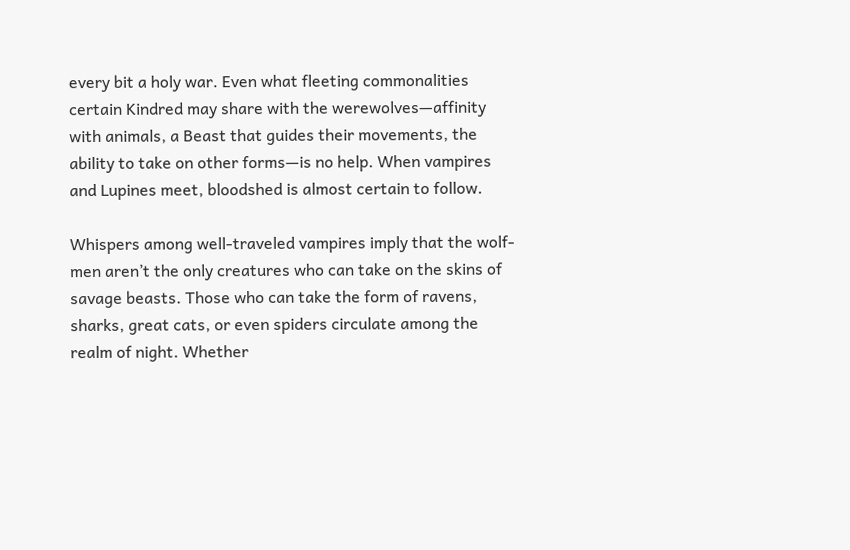every bit a holy war. Even what fleeting commonalities certain Kindred may share with the werewolves—affinity with animals, a Beast that guides their movements, the ability to take on other forms—is no help. When vampires and Lupines meet, bloodshed is almost certain to follow.

Whispers among well-traveled vampires imply that the wolf-men aren’t the only creatures who can take on the skins of savage beasts. Those who can take the form of ravens, sharks, great cats, or even spiders circulate among the realm of night. Whether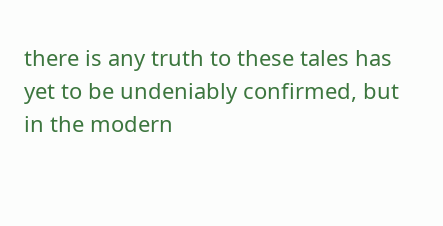there is any truth to these tales has yet to be undeniably confirmed, but in the modern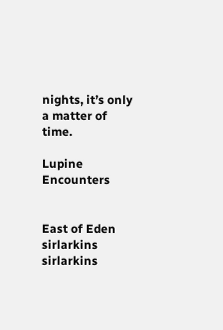nights, it’s only a matter of time.

Lupine Encounters


East of Eden sirlarkins sirlarkins